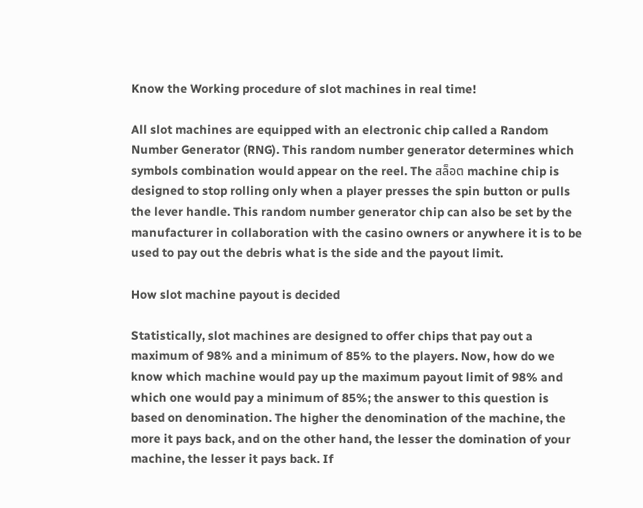Know the Working procedure of slot machines in real time!

All slot machines are equipped with an electronic chip called a Random Number Generator (RNG). This random number generator determines which symbols combination would appear on the reel. The สล็อต machine chip is designed to stop rolling only when a player presses the spin button or pulls the lever handle. This random number generator chip can also be set by the manufacturer in collaboration with the casino owners or anywhere it is to be used to pay out the debris what is the side and the payout limit.

How slot machine payout is decided

Statistically, slot machines are designed to offer chips that pay out a maximum of 98% and a minimum of 85% to the players. Now, how do we know which machine would pay up the maximum payout limit of 98% and which one would pay a minimum of 85%; the answer to this question is based on denomination. The higher the denomination of the machine, the more it pays back, and on the other hand, the lesser the domination of your machine, the lesser it pays back. If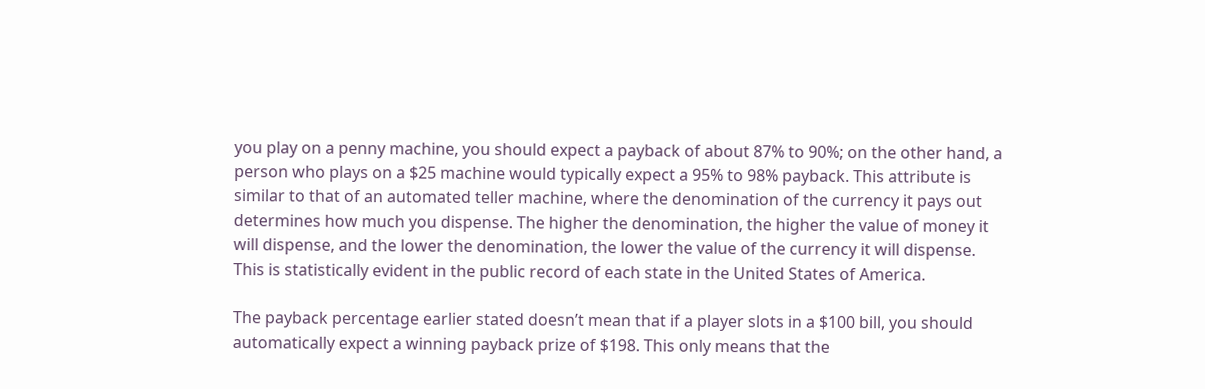you play on a penny machine, you should expect a payback of about 87% to 90%; on the other hand, a person who plays on a $25 machine would typically expect a 95% to 98% payback. This attribute is similar to that of an automated teller machine, where the denomination of the currency it pays out determines how much you dispense. The higher the denomination, the higher the value of money it will dispense, and the lower the denomination, the lower the value of the currency it will dispense. This is statistically evident in the public record of each state in the United States of America.

The payback percentage earlier stated doesn’t mean that if a player slots in a $100 bill, you should automatically expect a winning payback prize of $198. This only means that the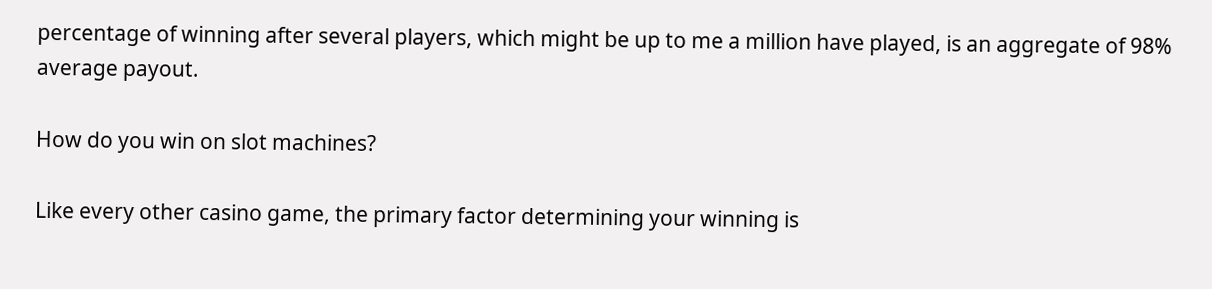percentage of winning after several players, which might be up to me a million have played, is an aggregate of 98% average payout.

How do you win on slot machines?

Like every other casino game, the primary factor determining your winning is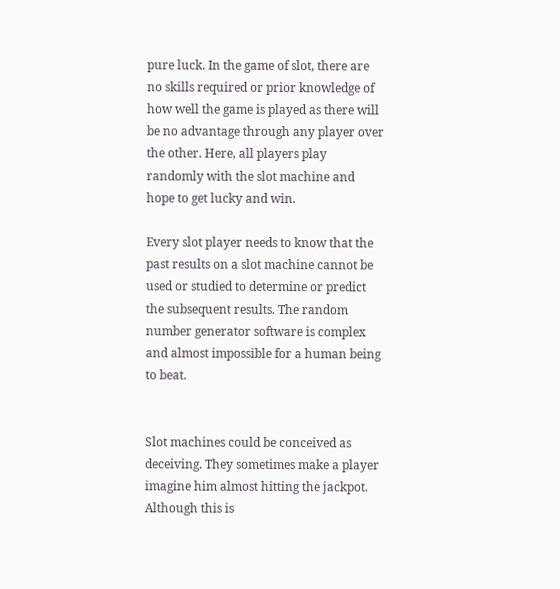pure luck. In the game of slot, there are no skills required or prior knowledge of how well the game is played as there will be no advantage through any player over the other. Here, all players play randomly with the slot machine and hope to get lucky and win.

Every slot player needs to know that the past results on a slot machine cannot be used or studied to determine or predict the subsequent results. The random number generator software is complex and almost impossible for a human being to beat.


Slot machines could be conceived as deceiving. They sometimes make a player imagine him almost hitting the jackpot. Although this is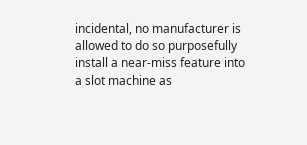incidental, no manufacturer is allowed to do so purposefully install a near-miss feature into a slot machine as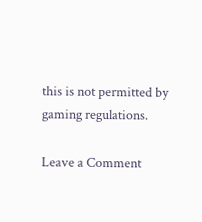this is not permitted by gaming regulations.

Leave a Comment